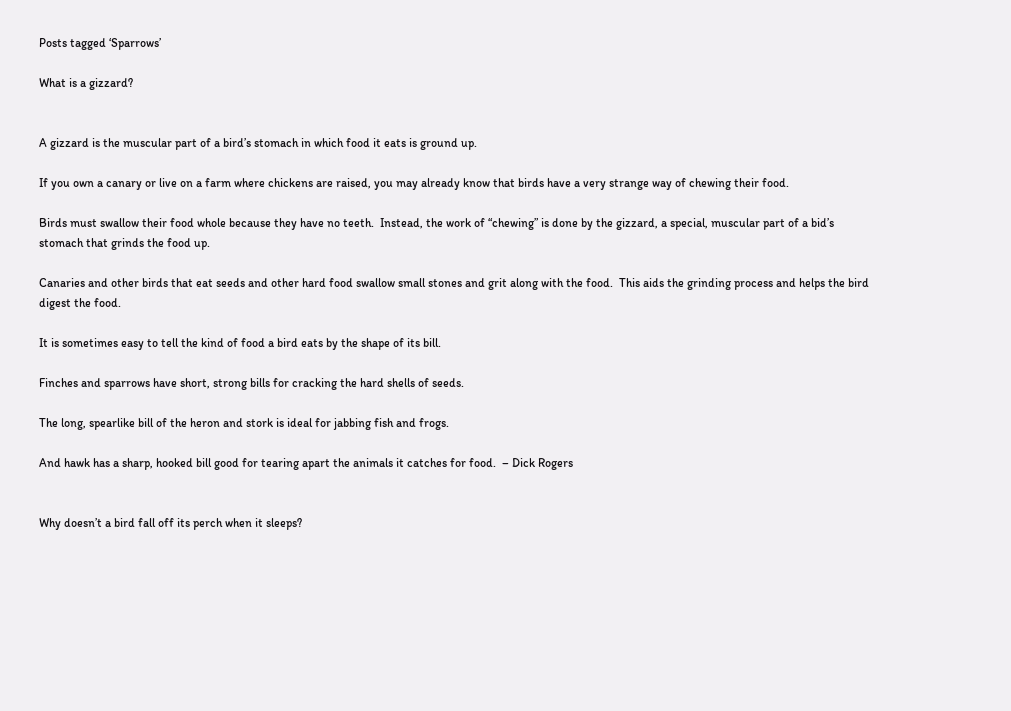Posts tagged ‘Sparrows’

What is a gizzard?


A gizzard is the muscular part of a bird’s stomach in which food it eats is ground up.

If you own a canary or live on a farm where chickens are raised, you may already know that birds have a very strange way of chewing their food.

Birds must swallow their food whole because they have no teeth.  Instead, the work of “chewing” is done by the gizzard, a special, muscular part of a bid’s stomach that grinds the food up.

Canaries and other birds that eat seeds and other hard food swallow small stones and grit along with the food.  This aids the grinding process and helps the bird digest the food.

It is sometimes easy to tell the kind of food a bird eats by the shape of its bill.

Finches and sparrows have short, strong bills for cracking the hard shells of seeds.

The long, spearlike bill of the heron and stork is ideal for jabbing fish and frogs.

And hawk has a sharp, hooked bill good for tearing apart the animals it catches for food.  – Dick Rogers


Why doesn’t a bird fall off its perch when it sleeps?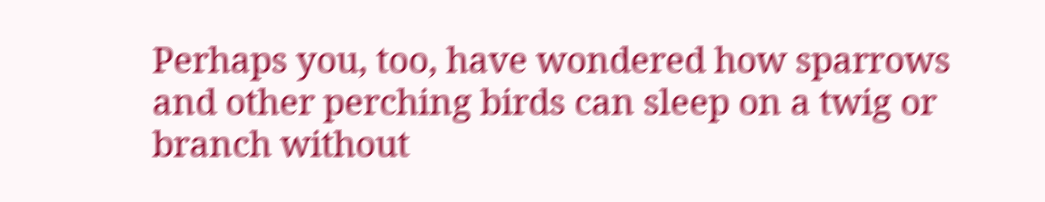Perhaps you, too, have wondered how sparrows and other perching birds can sleep on a twig or branch without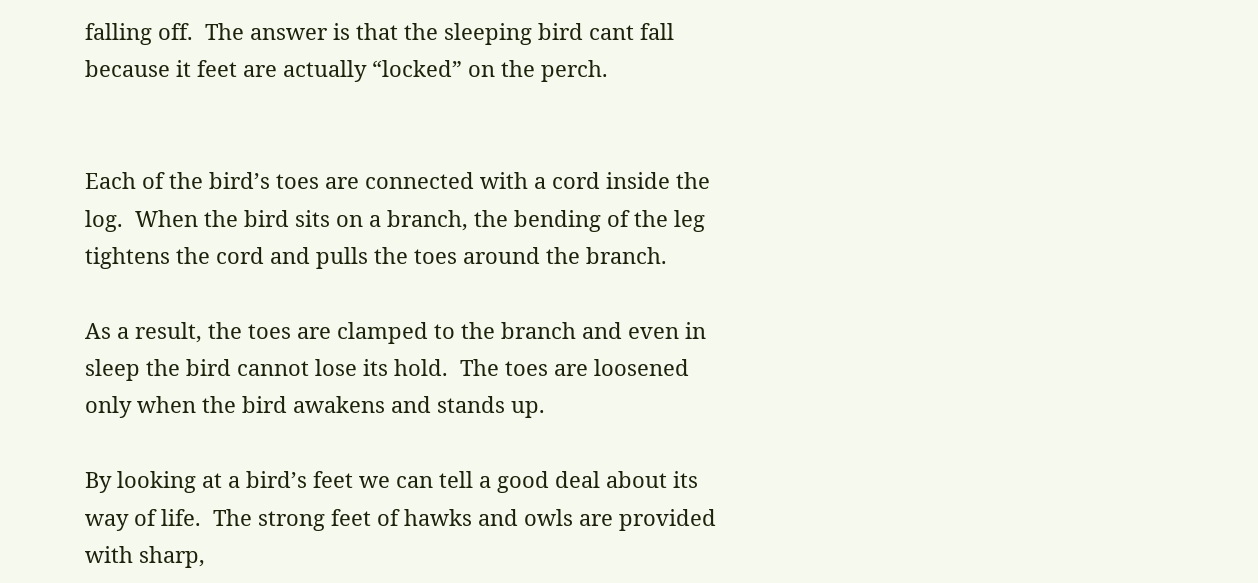falling off.  The answer is that the sleeping bird cant fall because it feet are actually “locked” on the perch.


Each of the bird’s toes are connected with a cord inside the log.  When the bird sits on a branch, the bending of the leg tightens the cord and pulls the toes around the branch.

As a result, the toes are clamped to the branch and even in sleep the bird cannot lose its hold.  The toes are loosened only when the bird awakens and stands up.

By looking at a bird’s feet we can tell a good deal about its way of life.  The strong feet of hawks and owls are provided with sharp,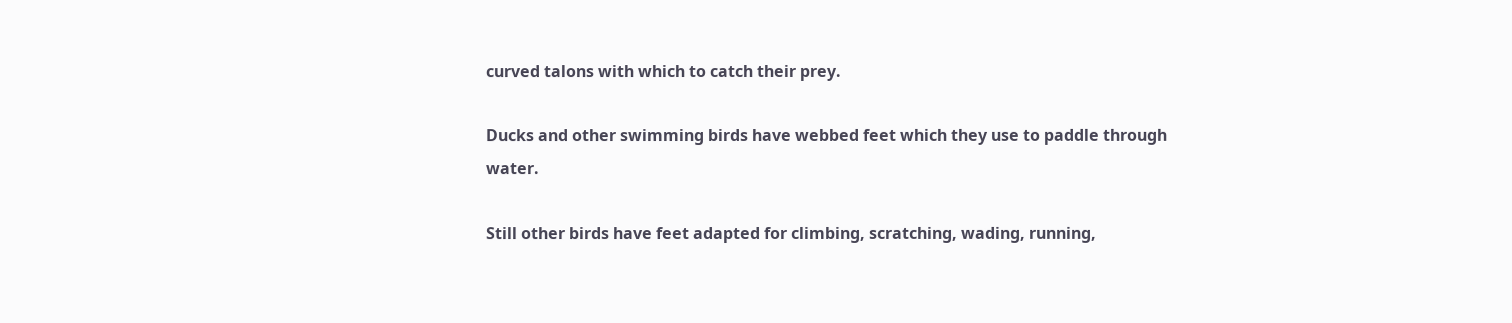curved talons with which to catch their prey.

Ducks and other swimming birds have webbed feet which they use to paddle through water.

Still other birds have feet adapted for climbing, scratching, wading, running,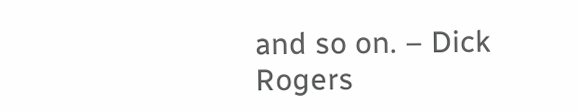and so on. – Dick Rogers